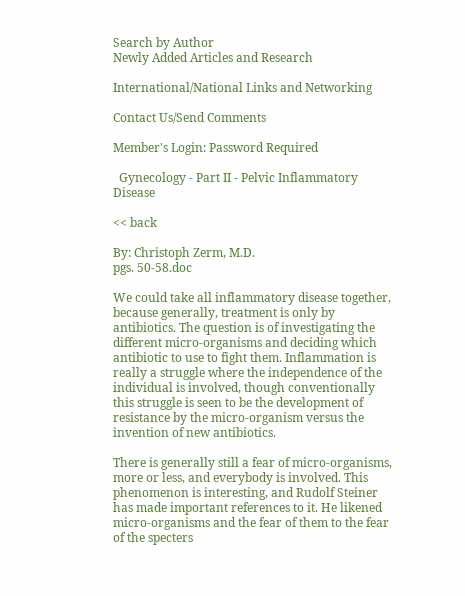Search by Author
Newly Added Articles and Research

International/National Links and Networking

Contact Us/Send Comments

Member's Login: Password Required

  Gynecology - Part II - Pelvic Inflammatory Disease

<< back

By: Christoph Zerm, M.D.
pgs. 50-58.doc

We could take all inflammatory disease together, because generally, treatment is only by antibiotics. The question is of investigating the different micro-organisms and deciding which antibiotic to use to fight them. Inflammation is really a struggle where the independence of the individual is involved, though conventionally this struggle is seen to be the development of resistance by the micro-organism versus the invention of new antibiotics.

There is generally still a fear of micro-organisms, more or less, and everybody is involved. This phenomenon is interesting, and Rudolf Steiner has made important references to it. He likened micro-organisms and the fear of them to the fear of the specters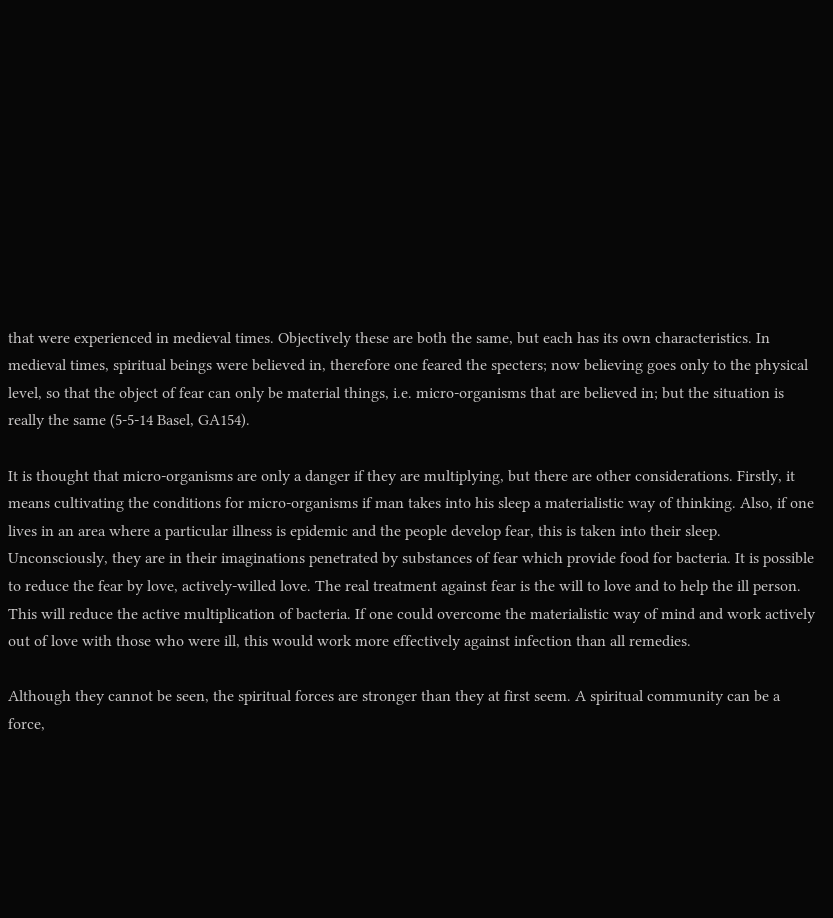that were experienced in medieval times. Objectively these are both the same, but each has its own characteristics. In medieval times, spiritual beings were believed in, therefore one feared the specters; now believing goes only to the physical level, so that the object of fear can only be material things, i.e. micro-organisms that are believed in; but the situation is really the same (5-5-14 Basel, GA154).

It is thought that micro-organisms are only a danger if they are multiplying, but there are other considerations. Firstly, it means cultivating the conditions for micro-organisms if man takes into his sleep a materialistic way of thinking. Also, if one lives in an area where a particular illness is epidemic and the people develop fear, this is taken into their sleep. Unconsciously, they are in their imaginations penetrated by substances of fear which provide food for bacteria. It is possible to reduce the fear by love, actively-willed love. The real treatment against fear is the will to love and to help the ill person. This will reduce the active multiplication of bacteria. If one could overcome the materialistic way of mind and work actively out of love with those who were ill, this would work more effectively against infection than all remedies.

Although they cannot be seen, the spiritual forces are stronger than they at first seem. A spiritual community can be a force,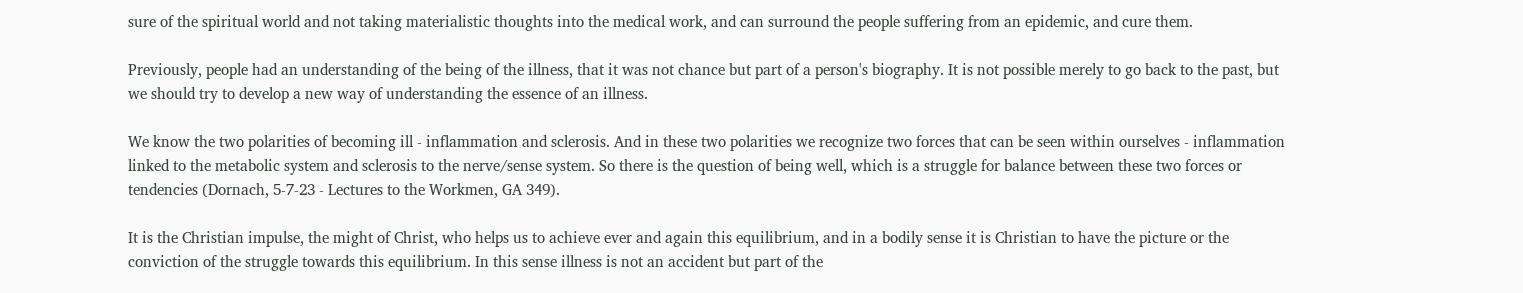sure of the spiritual world and not taking materialistic thoughts into the medical work, and can surround the people suffering from an epidemic, and cure them.

Previously, people had an understanding of the being of the illness, that it was not chance but part of a person's biography. It is not possible merely to go back to the past, but we should try to develop a new way of understanding the essence of an illness.

We know the two polarities of becoming ill - inflammation and sclerosis. And in these two polarities we recognize two forces that can be seen within ourselves - inflammation linked to the metabolic system and sclerosis to the nerve/sense system. So there is the question of being well, which is a struggle for balance between these two forces or tendencies (Dornach, 5-7-23 - Lectures to the Workmen, GA 349).

It is the Christian impulse, the might of Christ, who helps us to achieve ever and again this equilibrium, and in a bodily sense it is Christian to have the picture or the conviction of the struggle towards this equilibrium. In this sense illness is not an accident but part of the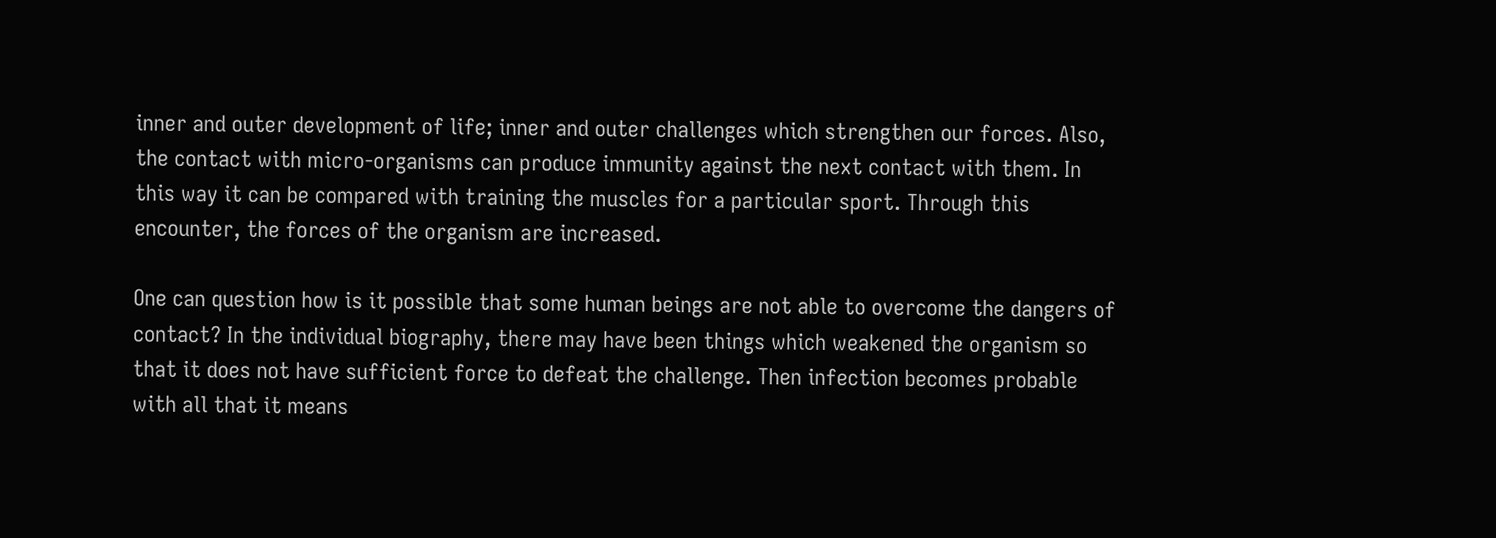inner and outer development of life; inner and outer challenges which strengthen our forces. Also, the contact with micro-organisms can produce immunity against the next contact with them. In this way it can be compared with training the muscles for a particular sport. Through this encounter, the forces of the organism are increased.

One can question how is it possible that some human beings are not able to overcome the dangers of contact? In the individual biography, there may have been things which weakened the organism so that it does not have sufficient force to defeat the challenge. Then infection becomes probable with all that it means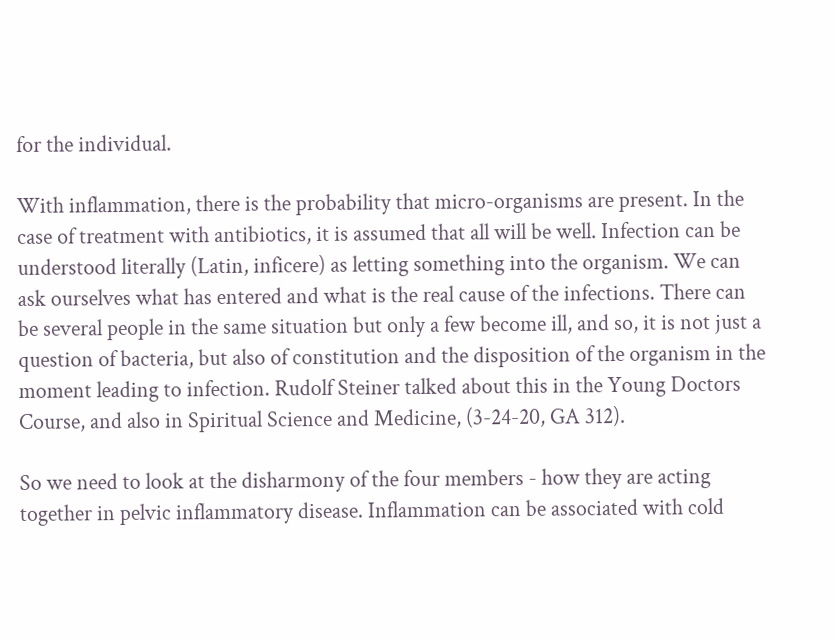for the individual.

With inflammation, there is the probability that micro-organisms are present. In the case of treatment with antibiotics, it is assumed that all will be well. Infection can be understood literally (Latin, inficere) as letting something into the organism. We can ask ourselves what has entered and what is the real cause of the infections. There can be several people in the same situation but only a few become ill, and so, it is not just a question of bacteria, but also of constitution and the disposition of the organism in the moment leading to infection. Rudolf Steiner talked about this in the Young Doctors Course, and also in Spiritual Science and Medicine, (3-24-20, GA 312).

So we need to look at the disharmony of the four members - how they are acting together in pelvic inflammatory disease. Inflammation can be associated with cold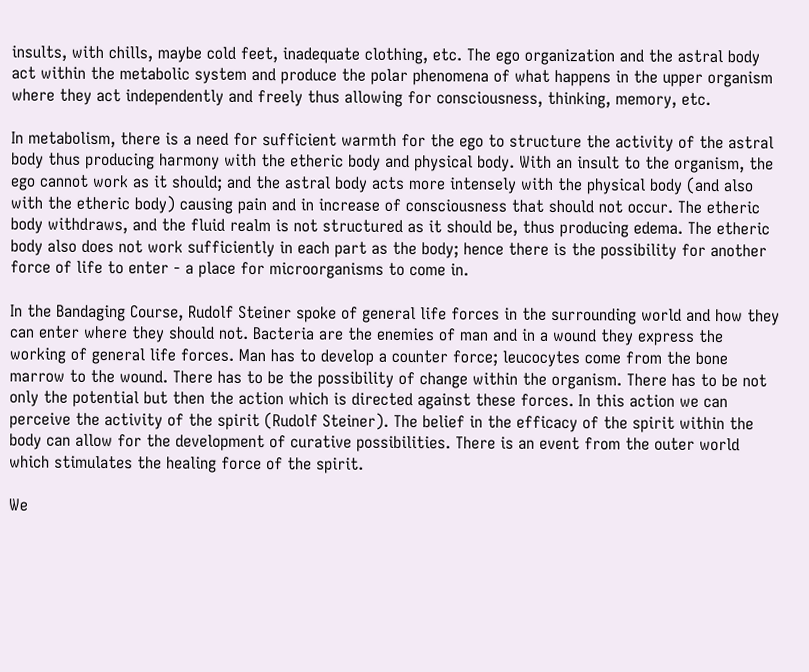insults, with chills, maybe cold feet, inadequate clothing, etc. The ego organization and the astral body act within the metabolic system and produce the polar phenomena of what happens in the upper organism where they act independently and freely thus allowing for consciousness, thinking, memory, etc.

In metabolism, there is a need for sufficient warmth for the ego to structure the activity of the astral body thus producing harmony with the etheric body and physical body. With an insult to the organism, the ego cannot work as it should; and the astral body acts more intensely with the physical body (and also with the etheric body) causing pain and in increase of consciousness that should not occur. The etheric body withdraws, and the fluid realm is not structured as it should be, thus producing edema. The etheric body also does not work sufficiently in each part as the body; hence there is the possibility for another force of life to enter - a place for microorganisms to come in.

In the Bandaging Course, Rudolf Steiner spoke of general life forces in the surrounding world and how they can enter where they should not. Bacteria are the enemies of man and in a wound they express the working of general life forces. Man has to develop a counter force; leucocytes come from the bone marrow to the wound. There has to be the possibility of change within the organism. There has to be not only the potential but then the action which is directed against these forces. In this action we can perceive the activity of the spirit (Rudolf Steiner). The belief in the efficacy of the spirit within the body can allow for the development of curative possibilities. There is an event from the outer world which stimulates the healing force of the spirit.

We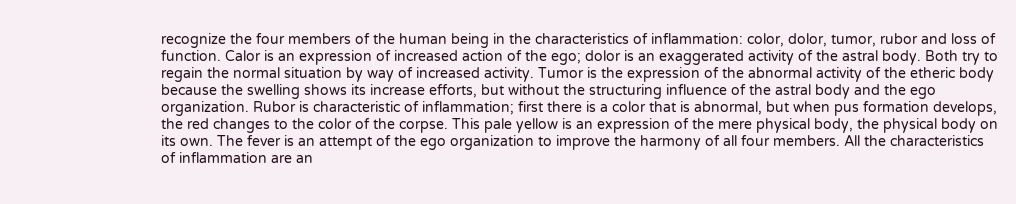recognize the four members of the human being in the characteristics of inflammation: color, dolor, tumor, rubor and loss of function. Calor is an expression of increased action of the ego; dolor is an exaggerated activity of the astral body. Both try to regain the normal situation by way of increased activity. Tumor is the expression of the abnormal activity of the etheric body because the swelling shows its increase efforts, but without the structuring influence of the astral body and the ego organization. Rubor is characteristic of inflammation; first there is a color that is abnormal, but when pus formation develops, the red changes to the color of the corpse. This pale yellow is an expression of the mere physical body, the physical body on its own. The fever is an attempt of the ego organization to improve the harmony of all four members. All the characteristics of inflammation are an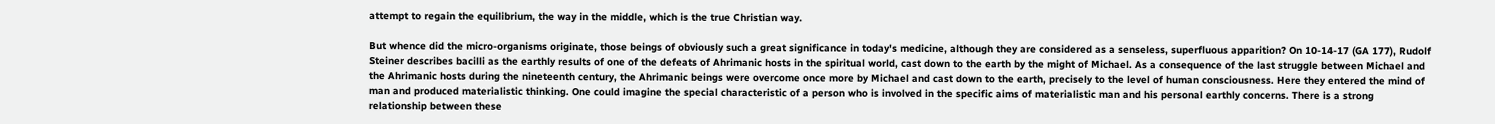attempt to regain the equilibrium, the way in the middle, which is the true Christian way.

But whence did the micro-organisms originate, those beings of obviously such a great significance in today's medicine, although they are considered as a senseless, superfluous apparition? On 10-14-17 (GA 177), Rudolf Steiner describes bacilli as the earthly results of one of the defeats of Ahrimanic hosts in the spiritual world, cast down to the earth by the might of Michael. As a consequence of the last struggle between Michael and the Ahrimanic hosts during the nineteenth century, the Ahrimanic beings were overcome once more by Michael and cast down to the earth, precisely to the level of human consciousness. Here they entered the mind of man and produced materialistic thinking. One could imagine the special characteristic of a person who is involved in the specific aims of materialistic man and his personal earthly concerns. There is a strong relationship between these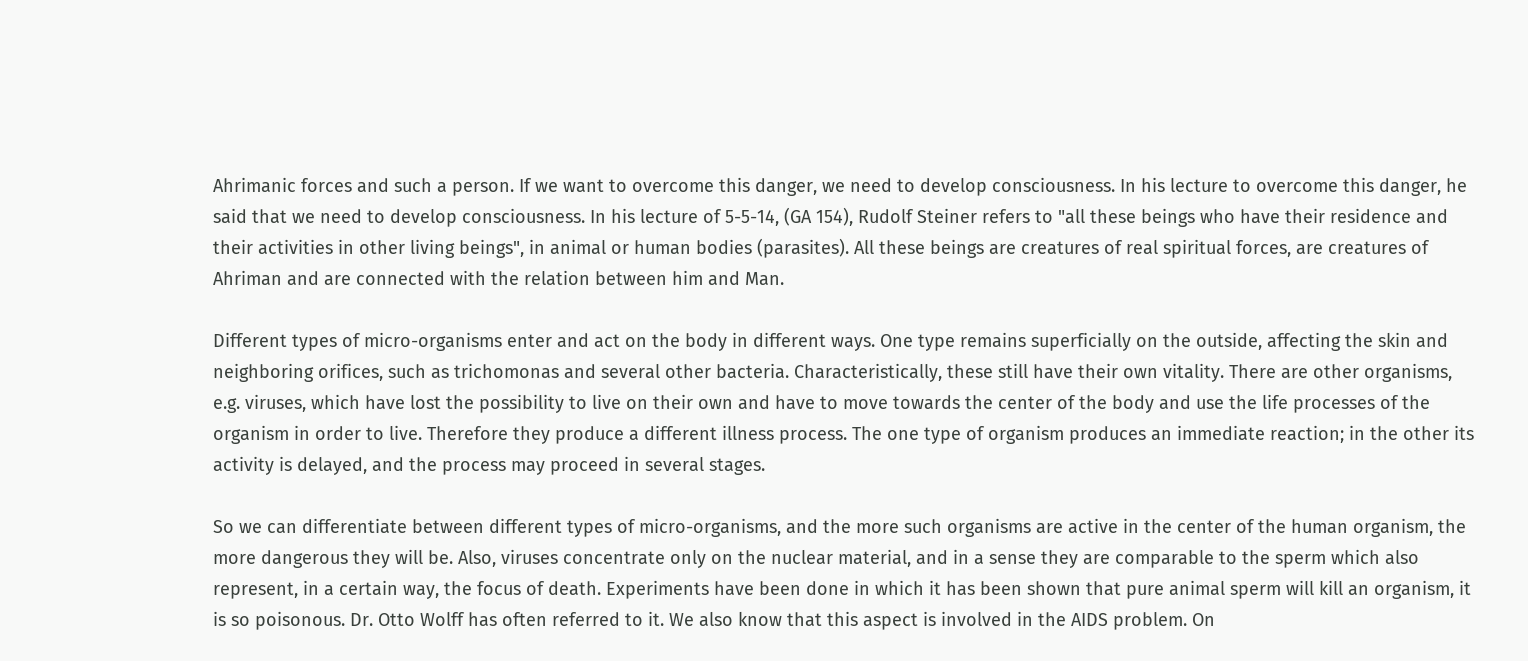Ahrimanic forces and such a person. If we want to overcome this danger, we need to develop consciousness. In his lecture to overcome this danger, he said that we need to develop consciousness. In his lecture of 5-5-14, (GA 154), Rudolf Steiner refers to "all these beings who have their residence and their activities in other living beings", in animal or human bodies (parasites). All these beings are creatures of real spiritual forces, are creatures of Ahriman and are connected with the relation between him and Man.

Different types of micro-organisms enter and act on the body in different ways. One type remains superficially on the outside, affecting the skin and neighboring orifices, such as trichomonas and several other bacteria. Characteristically, these still have their own vitality. There are other organisms, e.g. viruses, which have lost the possibility to live on their own and have to move towards the center of the body and use the life processes of the organism in order to live. Therefore they produce a different illness process. The one type of organism produces an immediate reaction; in the other its activity is delayed, and the process may proceed in several stages.

So we can differentiate between different types of micro-organisms, and the more such organisms are active in the center of the human organism, the more dangerous they will be. Also, viruses concentrate only on the nuclear material, and in a sense they are comparable to the sperm which also represent, in a certain way, the focus of death. Experiments have been done in which it has been shown that pure animal sperm will kill an organism, it is so poisonous. Dr. Otto Wolff has often referred to it. We also know that this aspect is involved in the AIDS problem. On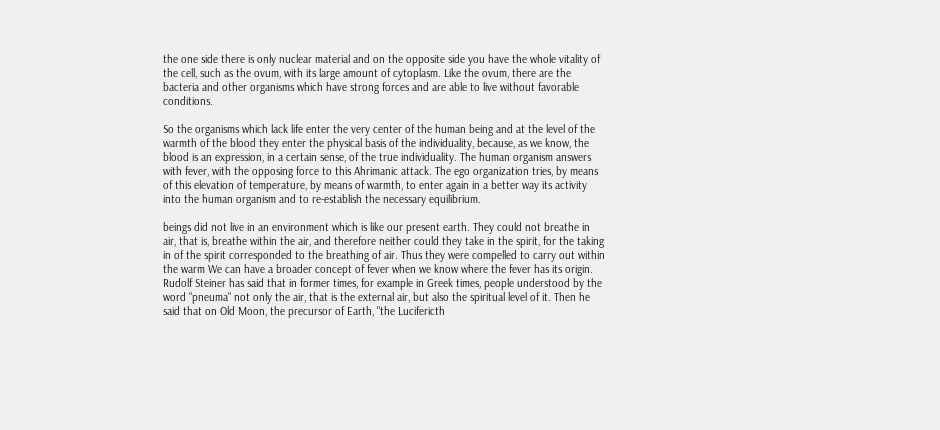the one side there is only nuclear material and on the opposite side you have the whole vitality of the cell, such as the ovum, with its large amount of cytoplasm. Like the ovum, there are the bacteria and other organisms which have strong forces and are able to live without favorable conditions.

So the organisms which lack life enter the very center of the human being and at the level of the warmth of the blood they enter the physical basis of the individuality, because, as we know, the blood is an expression, in a certain sense, of the true individuality. The human organism answers with fever, with the opposing force to this Ahrimanic attack. The ego organization tries, by means of this elevation of temperature, by means of warmth, to enter again in a better way its activity into the human organism and to re-establish the necessary equilibrium.

beings did not live in an environment which is like our present earth. They could not breathe in air, that is, breathe within the air, and therefore neither could they take in the spirit, for the taking in of the spirit corresponded to the breathing of air. Thus they were compelled to carry out within the warm We can have a broader concept of fever when we know where the fever has its origin. Rudolf Steiner has said that in former times, for example in Greek times, people understood by the word "pneuma" not only the air, that is the external air, but also the spiritual level of it. Then he said that on Old Moon, the precursor of Earth, "the Lucifericth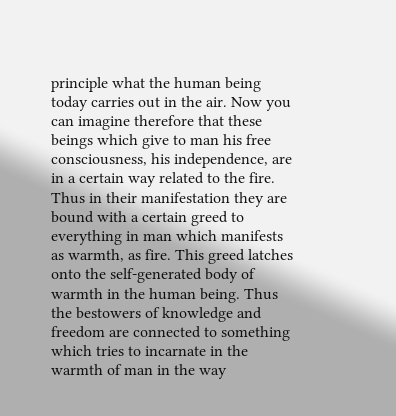principle what the human being today carries out in the air. Now you can imagine therefore that these beings which give to man his free consciousness, his independence, are in a certain way related to the fire. Thus in their manifestation they are bound with a certain greed to everything in man which manifests as warmth, as fire. This greed latches onto the self-generated body of warmth in the human being. Thus the bestowers of knowledge and freedom are connected to something which tries to incarnate in the warmth of man in the way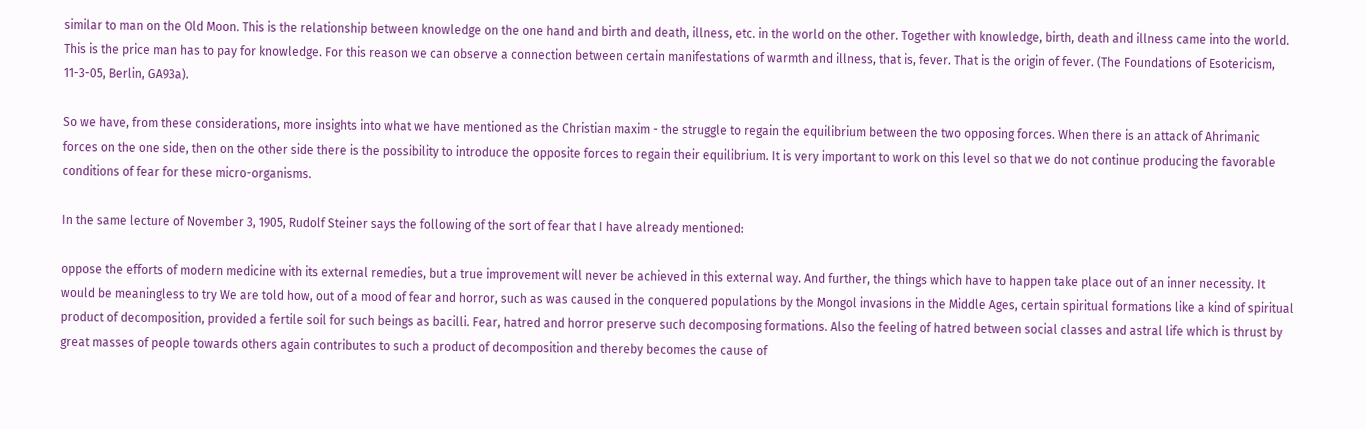similar to man on the Old Moon. This is the relationship between knowledge on the one hand and birth and death, illness, etc. in the world on the other. Together with knowledge, birth, death and illness came into the world. This is the price man has to pay for knowledge. For this reason we can observe a connection between certain manifestations of warmth and illness, that is, fever. That is the origin of fever. (The Foundations of Esotericism, 11-3-05, Berlin, GA93a).

So we have, from these considerations, more insights into what we have mentioned as the Christian maxim - the struggle to regain the equilibrium between the two opposing forces. When there is an attack of Ahrimanic forces on the one side, then on the other side there is the possibility to introduce the opposite forces to regain their equilibrium. It is very important to work on this level so that we do not continue producing the favorable conditions of fear for these micro-organisms.

In the same lecture of November 3, 1905, Rudolf Steiner says the following of the sort of fear that I have already mentioned:

oppose the efforts of modern medicine with its external remedies, but a true improvement will never be achieved in this external way. And further, the things which have to happen take place out of an inner necessity. It would be meaningless to try We are told how, out of a mood of fear and horror, such as was caused in the conquered populations by the Mongol invasions in the Middle Ages, certain spiritual formations like a kind of spiritual product of decomposition, provided a fertile soil for such beings as bacilli. Fear, hatred and horror preserve such decomposing formations. Also the feeling of hatred between social classes and astral life which is thrust by great masses of people towards others again contributes to such a product of decomposition and thereby becomes the cause of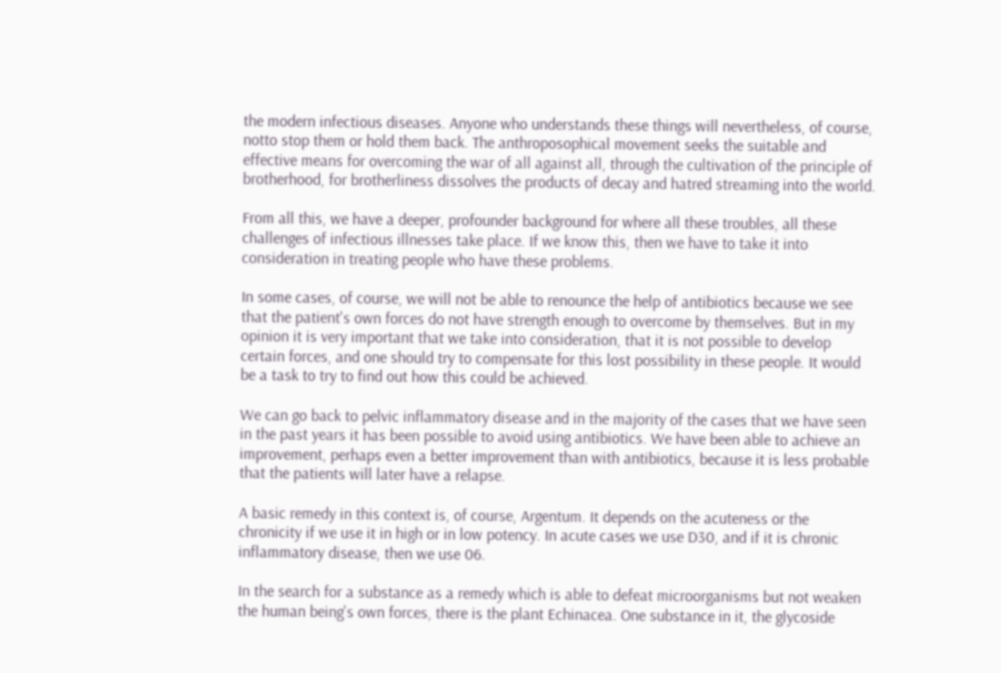the modern infectious diseases. Anyone who understands these things will nevertheless, of course, notto stop them or hold them back. The anthroposophical movement seeks the suitable and effective means for overcoming the war of all against all, through the cultivation of the principle of brotherhood, for brotherliness dissolves the products of decay and hatred streaming into the world.

From all this, we have a deeper, profounder background for where all these troubles, all these challenges of infectious illnesses take place. If we know this, then we have to take it into consideration in treating people who have these problems.

In some cases, of course, we will not be able to renounce the help of antibiotics because we see that the patient's own forces do not have strength enough to overcome by themselves. But in my opinion it is very important that we take into consideration, that it is not possible to develop certain forces, and one should try to compensate for this lost possibility in these people. It would be a task to try to find out how this could be achieved.

We can go back to pelvic inflammatory disease and in the majority of the cases that we have seen in the past years it has been possible to avoid using antibiotics. We have been able to achieve an improvement, perhaps even a better improvement than with antibiotics, because it is less probable that the patients will later have a relapse.

A basic remedy in this context is, of course, Argentum. It depends on the acuteness or the chronicity if we use it in high or in low potency. In acute cases we use D30, and if it is chronic inflammatory disease, then we use 06.

In the search for a substance as a remedy which is able to defeat microorganisms but not weaken the human being's own forces, there is the plant Echinacea. One substance in it, the glycoside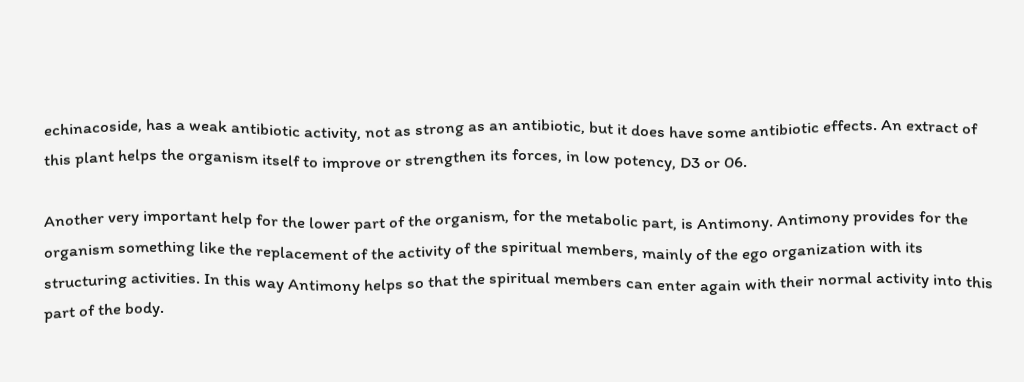echinacoside, has a weak antibiotic activity, not as strong as an antibiotic, but it does have some antibiotic effects. An extract of this plant helps the organism itself to improve or strengthen its forces, in low potency, D3 or 06.

Another very important help for the lower part of the organism, for the metabolic part, is Antimony. Antimony provides for the organism something like the replacement of the activity of the spiritual members, mainly of the ego organization with its structuring activities. In this way Antimony helps so that the spiritual members can enter again with their normal activity into this part of the body.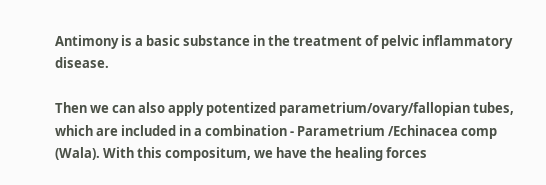Antimony is a basic substance in the treatment of pelvic inflammatory disease.

Then we can also apply potentized parametrium/ovary/fallopian tubes, which are included in a combination - Parametrium /Echinacea comp (Wala). With this compositum, we have the healing forces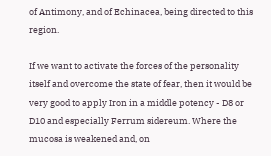of Antimony, and of Echinacea, being directed to this region.

If we want to activate the forces of the personality itself and overcome the state of fear, then it would be very good to apply Iron in a middle potency - D8 or D10 and especially Ferrum sidereum. Where the mucosa is weakened and, on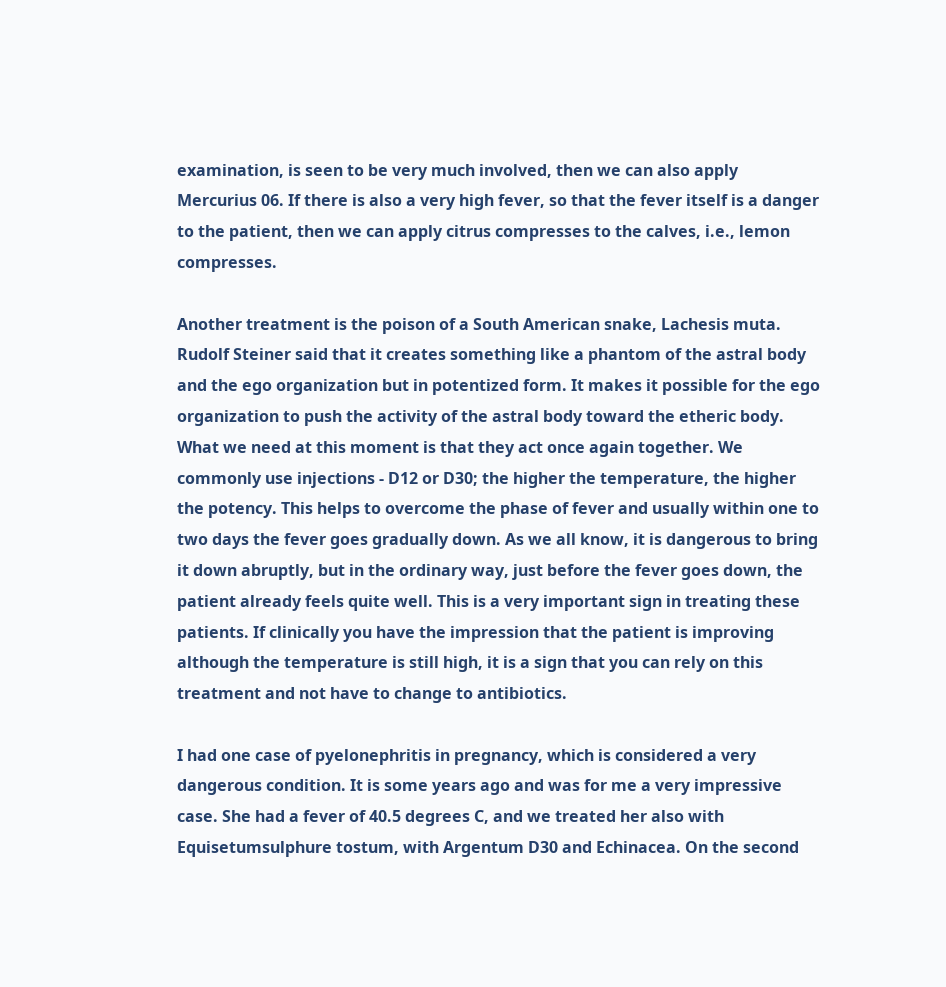examination, is seen to be very much involved, then we can also apply Mercurius 06. If there is also a very high fever, so that the fever itself is a danger to the patient, then we can apply citrus compresses to the calves, i.e., lemon compresses.

Another treatment is the poison of a South American snake, Lachesis muta. Rudolf Steiner said that it creates something like a phantom of the astral body and the ego organization but in potentized form. It makes it possible for the ego organization to push the activity of the astral body toward the etheric body. What we need at this moment is that they act once again together. We commonly use injections - D12 or D30; the higher the temperature, the higher the potency. This helps to overcome the phase of fever and usually within one to two days the fever goes gradually down. As we all know, it is dangerous to bring it down abruptly, but in the ordinary way, just before the fever goes down, the patient already feels quite well. This is a very important sign in treating these patients. If clinically you have the impression that the patient is improving although the temperature is still high, it is a sign that you can rely on this treatment and not have to change to antibiotics.

I had one case of pyelonephritis in pregnancy, which is considered a very dangerous condition. It is some years ago and was for me a very impressive case. She had a fever of 40.5 degrees C, and we treated her also with Equisetumsulphure tostum, with Argentum D30 and Echinacea. On the second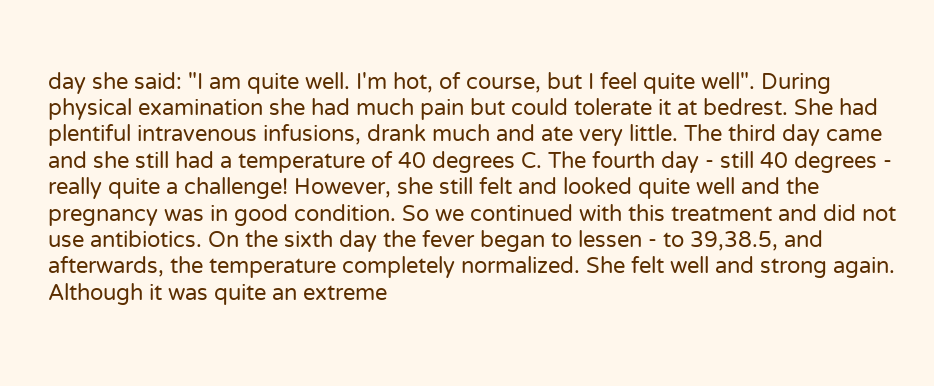day she said: "I am quite well. I'm hot, of course, but I feel quite well". During physical examination she had much pain but could tolerate it at bedrest. She had plentiful intravenous infusions, drank much and ate very little. The third day came and she still had a temperature of 40 degrees C. The fourth day - still 40 degrees - really quite a challenge! However, she still felt and looked quite well and the pregnancy was in good condition. So we continued with this treatment and did not use antibiotics. On the sixth day the fever began to lessen - to 39,38.5, and afterwards, the temperature completely normalized. She felt well and strong again. Although it was quite an extreme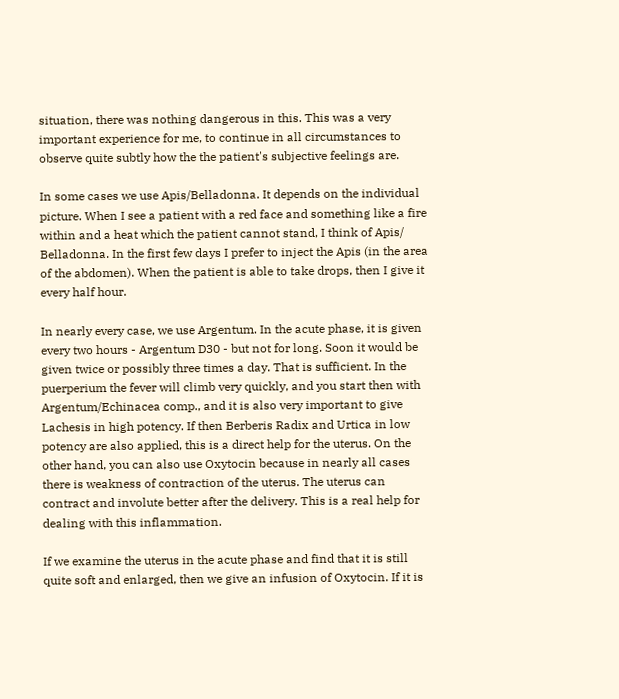situation, there was nothing dangerous in this. This was a very important experience for me, to continue in all circumstances to observe quite subtly how the the patient's subjective feelings are.

In some cases we use Apis/Belladonna. It depends on the individual picture. When I see a patient with a red face and something like a fire within and a heat which the patient cannot stand, I think of Apis/ Belladonna. In the first few days I prefer to inject the Apis (in the area of the abdomen). When the patient is able to take drops, then I give it every half hour.

In nearly every case, we use Argentum. In the acute phase, it is given every two hours - Argentum D30 - but not for long. Soon it would be given twice or possibly three times a day. That is sufficient. In the puerperium the fever will climb very quickly, and you start then with Argentum/Echinacea comp., and it is also very important to give Lachesis in high potency. If then Berberis Radix and Urtica in low potency are also applied, this is a direct help for the uterus. On the other hand, you can also use Oxytocin because in nearly all cases there is weakness of contraction of the uterus. The uterus can contract and involute better after the delivery. This is a real help for dealing with this inflammation.

If we examine the uterus in the acute phase and find that it is still quite soft and enlarged, then we give an infusion of Oxytocin. If it is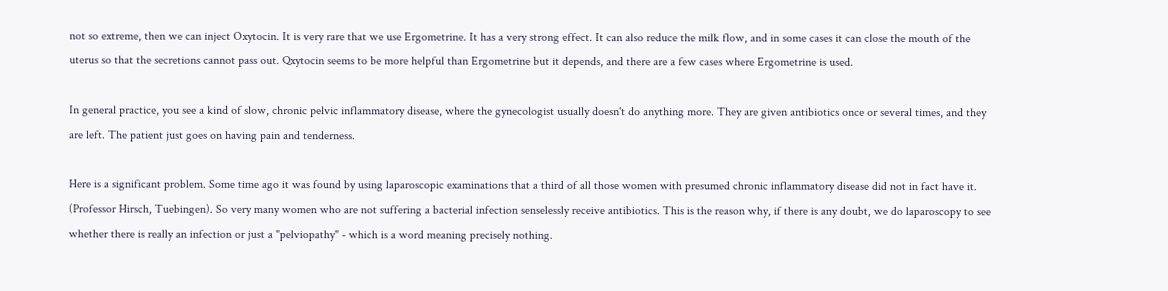not so extreme, then we can inject Oxytocin. It is very rare that we use Ergometrine. It has a very strong effect. It can also reduce the milk flow, and in some cases it can close the mouth of the uterus so that the secretions cannot pass out. Qxytocin seems to be more helpful than Ergometrine but it depends, and there are a few cases where Ergometrine is used.

In general practice, you see a kind of slow, chronic pelvic inflammatory disease, where the gynecologist usually doesn't do anything more. They are given antibiotics once or several times, and they are left. The patient just goes on having pain and tenderness.

Here is a significant problem. Some time ago it was found by using laparoscopic examinations that a third of all those women with presumed chronic inflammatory disease did not in fact have it. (Professor Hirsch, Tuebingen). So very many women who are not suffering a bacterial infection senselessly receive antibiotics. This is the reason why, if there is any doubt, we do laparoscopy to see whether there is really an infection or just a "pelviopathy" - which is a word meaning precisely nothing.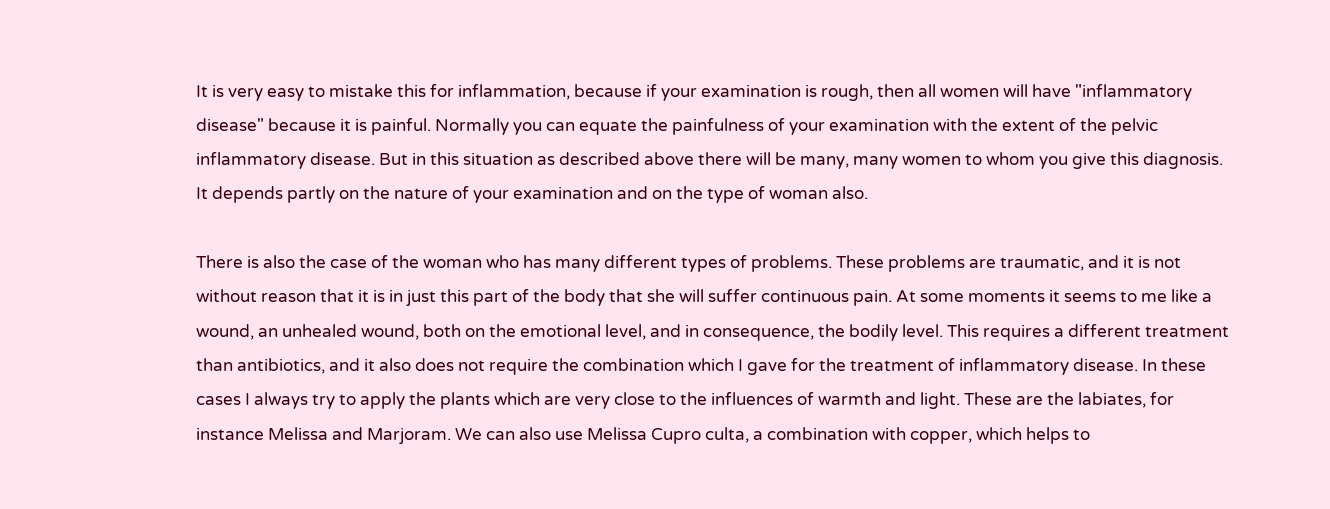It is very easy to mistake this for inflammation, because if your examination is rough, then all women will have "inflammatory disease" because it is painful. Normally you can equate the painfulness of your examination with the extent of the pelvic inflammatory disease. But in this situation as described above there will be many, many women to whom you give this diagnosis. It depends partly on the nature of your examination and on the type of woman also.

There is also the case of the woman who has many different types of problems. These problems are traumatic, and it is not without reason that it is in just this part of the body that she will suffer continuous pain. At some moments it seems to me like a wound, an unhealed wound, both on the emotional level, and in consequence, the bodily level. This requires a different treatment than antibiotics, and it also does not require the combination which I gave for the treatment of inflammatory disease. In these cases I always try to apply the plants which are very close to the influences of warmth and light. These are the labiates, for instance Melissa and Marjoram. We can also use Melissa Cupro culta, a combination with copper, which helps to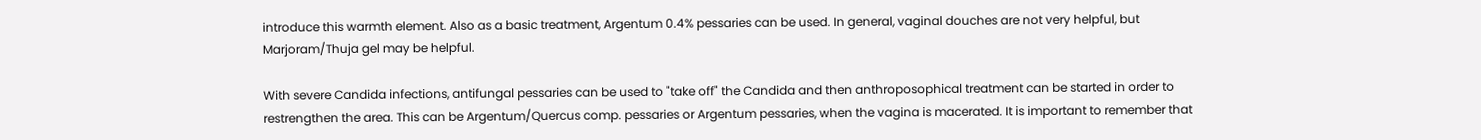introduce this warmth element. Also as a basic treatment, Argentum 0.4% pessaries can be used. In general, vaginal douches are not very helpful, but Marjoram/Thuja gel may be helpful.

With severe Candida infections, antifungal pessaries can be used to "take off" the Candida and then anthroposophical treatment can be started in order to restrengthen the area. This can be Argentum/Quercus comp. pessaries or Argentum pessaries, when the vagina is macerated. It is important to remember that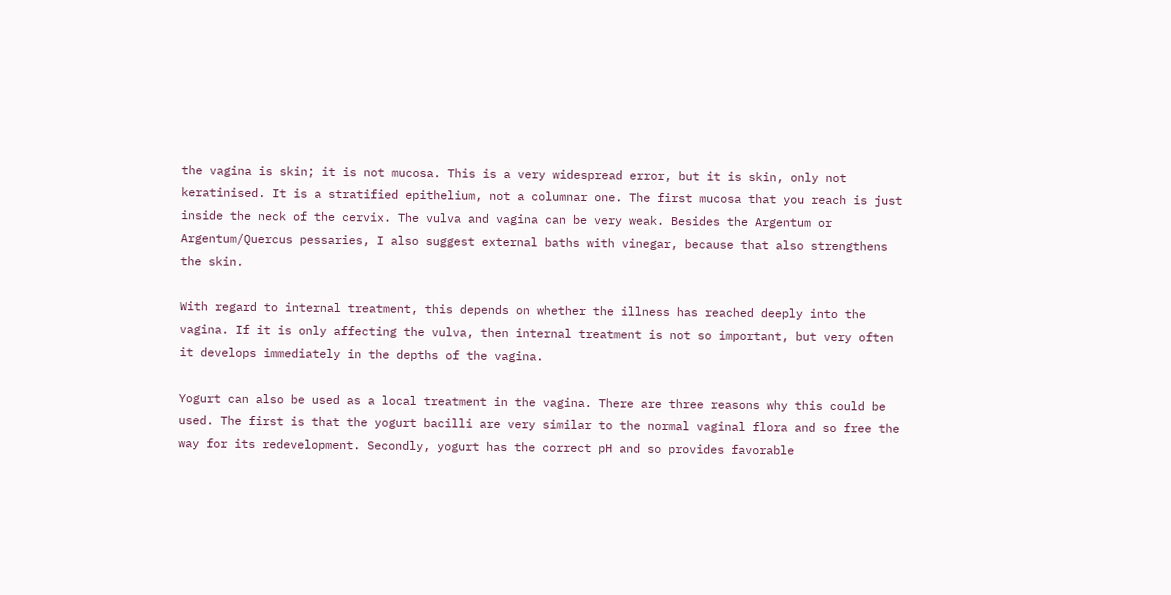the vagina is skin; it is not mucosa. This is a very widespread error, but it is skin, only not keratinised. It is a stratified epithelium, not a columnar one. The first mucosa that you reach is just inside the neck of the cervix. The vulva and vagina can be very weak. Besides the Argentum or Argentum/Quercus pessaries, I also suggest external baths with vinegar, because that also strengthens the skin.

With regard to internal treatment, this depends on whether the illness has reached deeply into the vagina. If it is only affecting the vulva, then internal treatment is not so important, but very often it develops immediately in the depths of the vagina.

Yogurt can also be used as a local treatment in the vagina. There are three reasons why this could be used. The first is that the yogurt bacilli are very similar to the normal vaginal flora and so free the way for its redevelopment. Secondly, yogurt has the correct pH and so provides favorable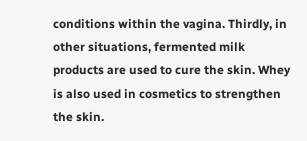conditions within the vagina. Thirdly, in other situations, fermented milk products are used to cure the skin. Whey is also used in cosmetics to strengthen the skin.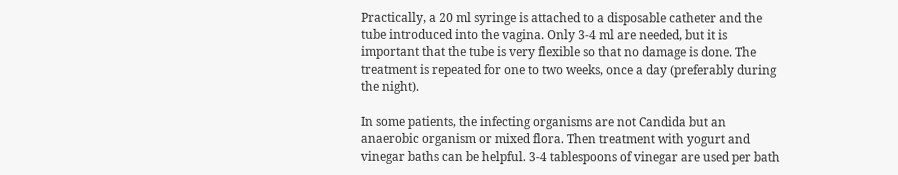Practically, a 20 ml syringe is attached to a disposable catheter and the tube introduced into the vagina. Only 3-4 ml are needed, but it is important that the tube is very flexible so that no damage is done. The treatment is repeated for one to two weeks, once a day (preferably during the night).

In some patients, the infecting organisms are not Candida but an anaerobic organism or mixed flora. Then treatment with yogurt and vinegar baths can be helpful. 3-4 tablespoons of vinegar are used per bath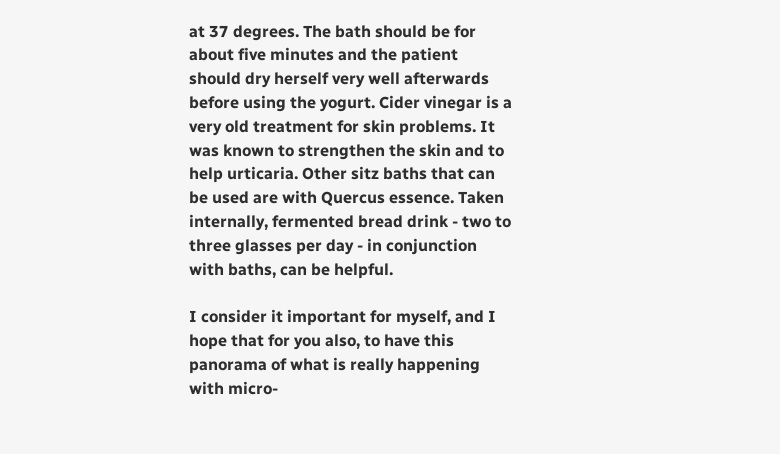at 37 degrees. The bath should be for about five minutes and the patient should dry herself very well afterwards before using the yogurt. Cider vinegar is a very old treatment for skin problems. It was known to strengthen the skin and to help urticaria. Other sitz baths that can be used are with Quercus essence. Taken internally, fermented bread drink - two to three glasses per day - in conjunction with baths, can be helpful.

I consider it important for myself, and I hope that for you also, to have this panorama of what is really happening with micro-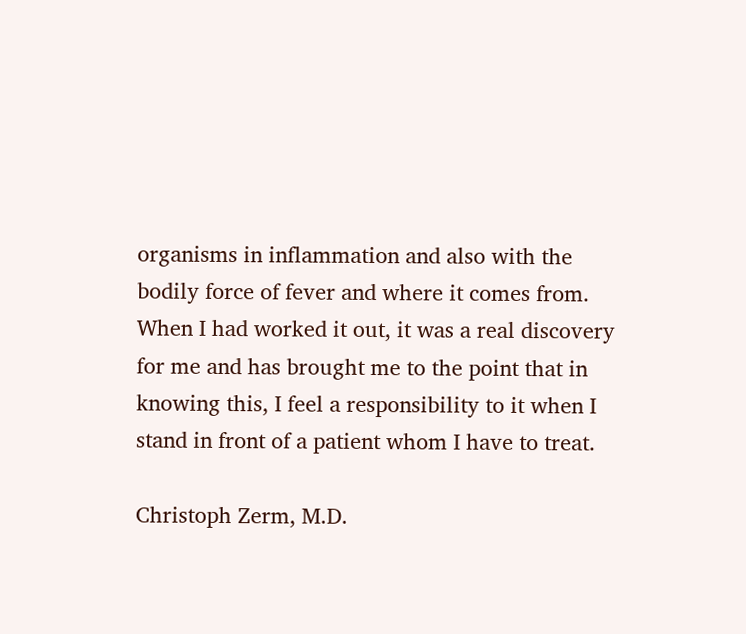organisms in inflammation and also with the bodily force of fever and where it comes from. When I had worked it out, it was a real discovery for me and has brought me to the point that in knowing this, I feel a responsibility to it when I stand in front of a patient whom I have to treat.

Christoph Zerm, M.D.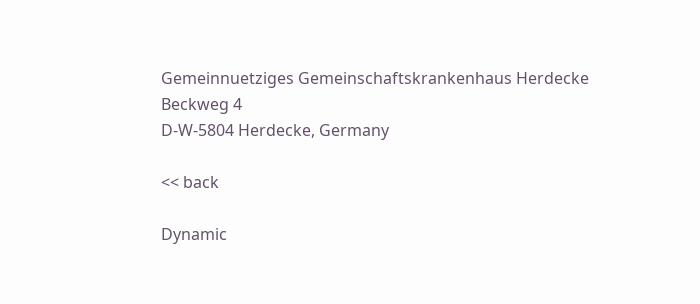Gemeinnuetziges Gemeinschaftskrankenhaus Herdecke
Beckweg 4
D-W-5804 Herdecke, Germany

<< back

Dynamic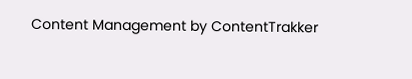Content Management by ContentTrakker